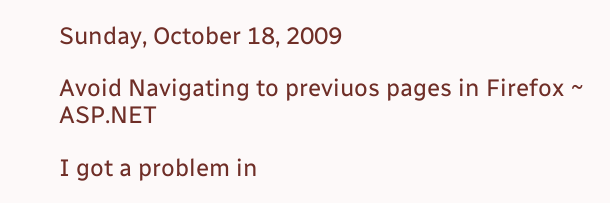Sunday, October 18, 2009

Avoid Navigating to previuos pages in Firefox ~ ASP.NET

I got a problem in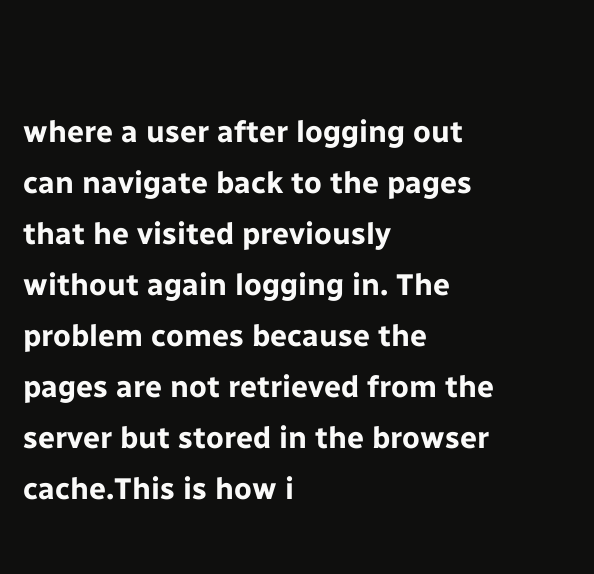where a user after logging out can navigate back to the pages that he visited previously without again logging in. The problem comes because the pages are not retrieved from the server but stored in the browser cache.This is how i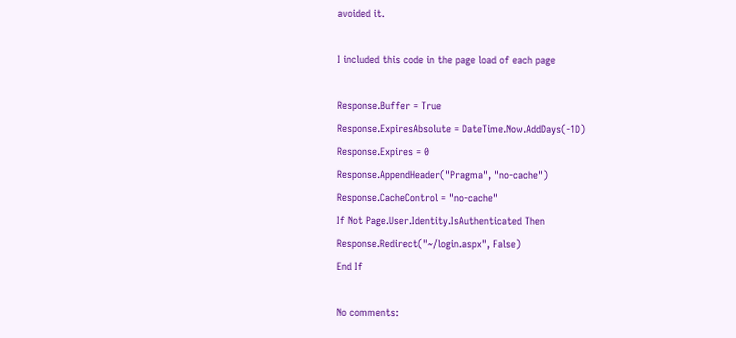avoided it.

I included this code in the page load of each page

Response.Buffer = True
Response.ExpiresAbsolute = DateTime.Now.AddDays(-1D)
Response.Expires = 0
Response.AppendHeader("Pragma", "no-cache")
Response.CacheControl = "no-cache"
If Not Page.User.Identity.IsAuthenticated Then
Response.Redirect("~/login.aspx", False)
End If

No comments: